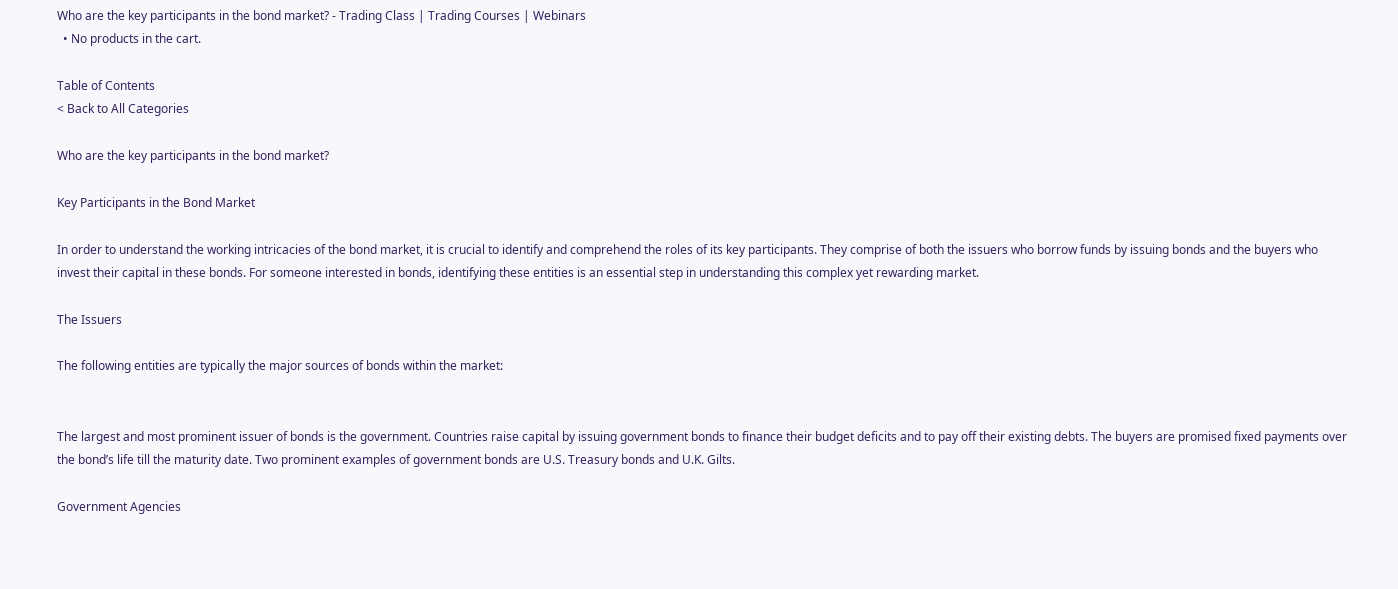Who are the key participants in the bond market? - Trading Class | Trading Courses | Webinars
  • No products in the cart.

Table of Contents
< Back to All Categories

Who are the key participants in the bond market?

Key Participants in the Bond Market

In order to understand the working intricacies of the bond market, it is crucial to identify and comprehend the roles of its key participants. They comprise of both the issuers who borrow funds by issuing bonds and the buyers who invest their capital in these bonds. For someone interested in bonds, identifying these entities is an essential step in understanding this complex yet rewarding market.

The Issuers

The following entities are typically the major sources of bonds within the market:


The largest and most prominent issuer of bonds is the government. Countries raise capital by issuing government bonds to finance their budget deficits and to pay off their existing debts. The buyers are promised fixed payments over the bond’s life till the maturity date. Two prominent examples of government bonds are U.S. Treasury bonds and U.K. Gilts.

Government Agencies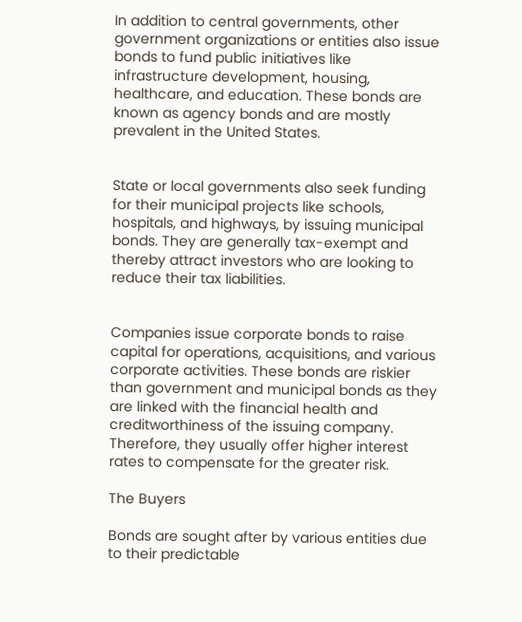In addition to central governments, other government organizations or entities also issue bonds to fund public initiatives like infrastructure development, housing, healthcare, and education. These bonds are known as agency bonds and are mostly prevalent in the United States.


State or local governments also seek funding for their municipal projects like schools, hospitals, and highways, by issuing municipal bonds. They are generally tax-exempt and thereby attract investors who are looking to reduce their tax liabilities.


Companies issue corporate bonds to raise capital for operations, acquisitions, and various corporate activities. These bonds are riskier than government and municipal bonds as they are linked with the financial health and creditworthiness of the issuing company. Therefore, they usually offer higher interest rates to compensate for the greater risk.

The Buyers

Bonds are sought after by various entities due to their predictable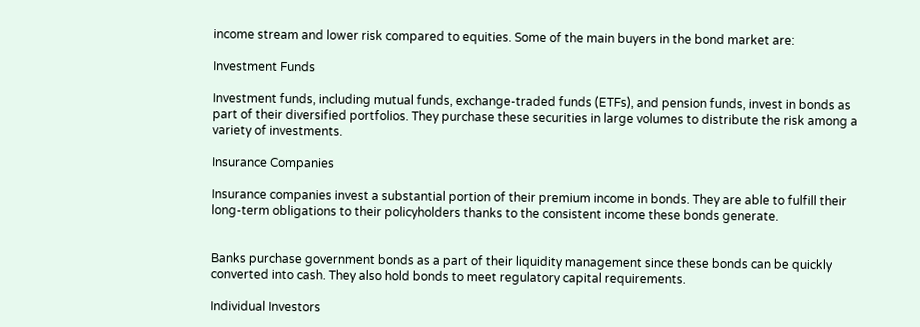income stream and lower risk compared to equities. Some of the main buyers in the bond market are:

Investment Funds

Investment funds, including mutual funds, exchange-traded funds (ETFs), and pension funds, invest in bonds as part of their diversified portfolios. They purchase these securities in large volumes to distribute the risk among a variety of investments.

Insurance Companies

Insurance companies invest a substantial portion of their premium income in bonds. They are able to fulfill their long-term obligations to their policyholders thanks to the consistent income these bonds generate.


Banks purchase government bonds as a part of their liquidity management since these bonds can be quickly converted into cash. They also hold bonds to meet regulatory capital requirements.

Individual Investors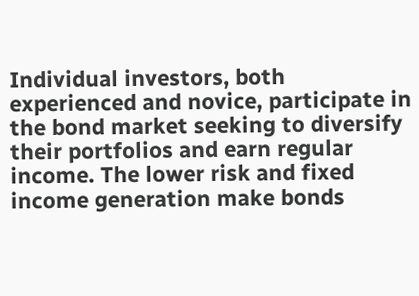Individual investors, both experienced and novice, participate in the bond market seeking to diversify their portfolios and earn regular income. The lower risk and fixed income generation make bonds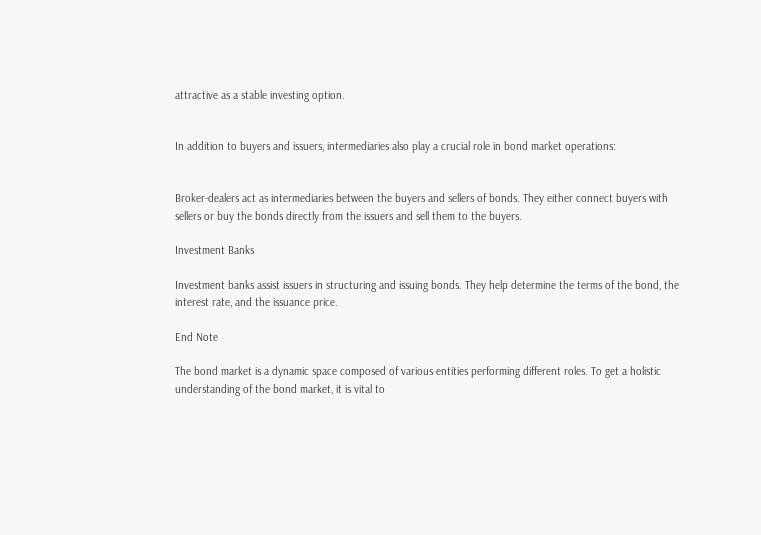attractive as a stable investing option.


In addition to buyers and issuers, intermediaries also play a crucial role in bond market operations:


Broker-dealers act as intermediaries between the buyers and sellers of bonds. They either connect buyers with sellers or buy the bonds directly from the issuers and sell them to the buyers.

Investment Banks

Investment banks assist issuers in structuring and issuing bonds. They help determine the terms of the bond, the interest rate, and the issuance price.

End Note

The bond market is a dynamic space composed of various entities performing different roles. To get a holistic understanding of the bond market, it is vital to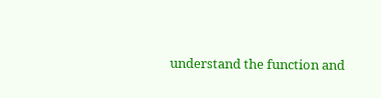understand the function and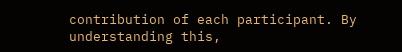contribution of each participant. By understanding this,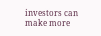investors can make more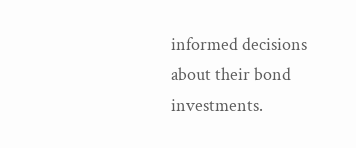informed decisions about their bond investments.